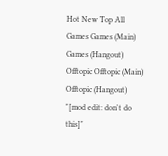Hot New Top All Games Games (Main) Games (Hangout) Offtopic Offtopic (Main) Offtopic (Hangout)
"[mod edit: don't do this]"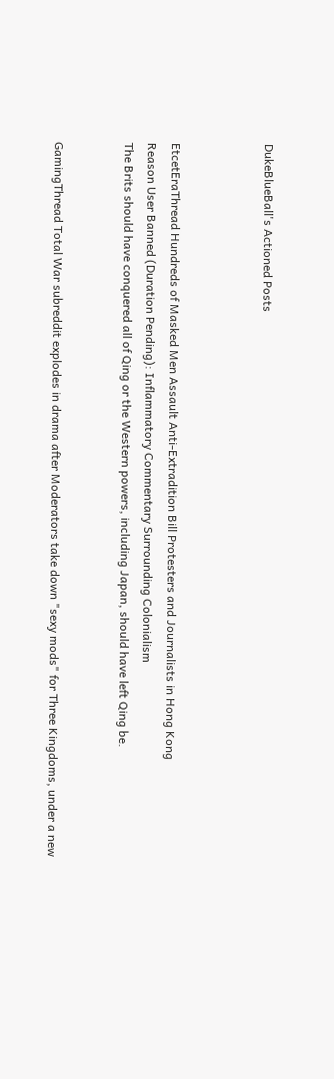DukeBlueBall's Actioned Posts



EtcetEraThread Hundreds of Masked Men Assault Anti-Extradition Bill Protesters and Journalists in Hong Kong
Reason User Banned (Duration Pending): Inflammatory Commentary Surrounding Colonialism
The Brits should have conquered all of Qing or the Western powers, including Japan, should have left Qing be.


GamingThread Total War subreddit explodes in drama after Moderators take down "sexy mods" for Three Kingdoms, under a new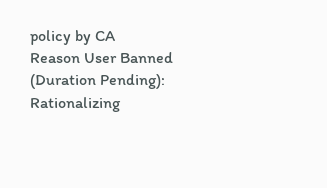policy by CA
Reason User Banned (Duration Pending): Rationalizing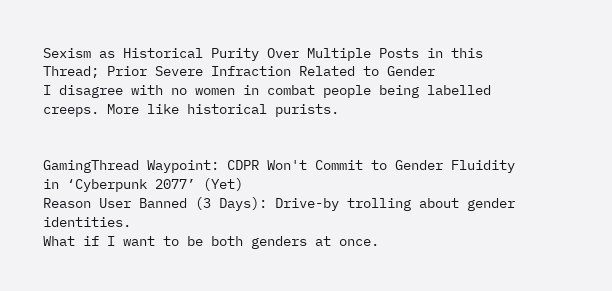Sexism as Historical Purity Over Multiple Posts in this Thread; Prior Severe Infraction Related to Gender
I disagree with no women in combat people being labelled creeps. More like historical purists.


GamingThread Waypoint: CDPR Won't Commit to Gender Fluidity in ‘Cyberpunk 2077’ (Yet)
Reason User Banned (3 Days): Drive-by trolling about gender identities.
What if I want to be both genders at once.